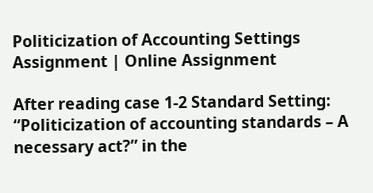Politicization of Accounting Settings Assignment | Online Assignment

After reading case 1-2 Standard Setting: “Politicization of accounting standards – A necessary act?” in the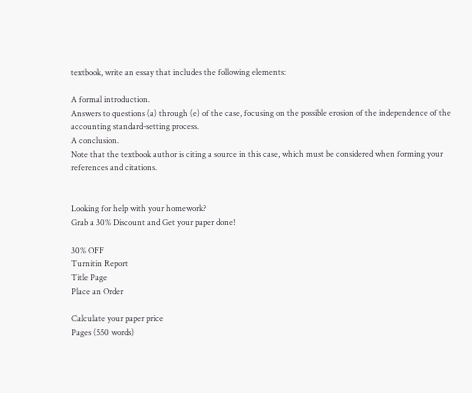textbook, write an essay that includes the following elements:

A formal introduction.
Answers to questions (a) through (e) of the case, focusing on the possible erosion of the independence of the accounting standard-setting process.
A conclusion.
Note that the textbook author is citing a source in this case, which must be considered when forming your references and citations.


Looking for help with your homework?
Grab a 30% Discount and Get your paper done!

30% OFF
Turnitin Report
Title Page
Place an Order

Calculate your paper price
Pages (550 words)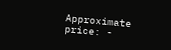Approximate price: -